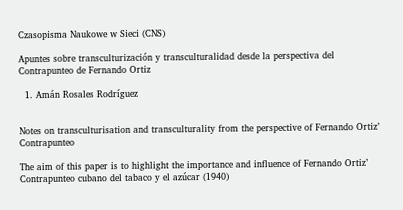Czasopisma Naukowe w Sieci (CNS)

Apuntes sobre transculturización y transculturalidad desde la perspectiva del Contrapunteo de Fernando Ortiz

  1. Amán Rosales Rodríguez


Notes on transculturisation and transculturality from the perspective of Fernando Ortiz’ Contrapunteo

The aim of this paper is to highlight the importance and influence of Fernando Ortiz’ Contrapunteo cubano del tabaco y el azúcar (1940)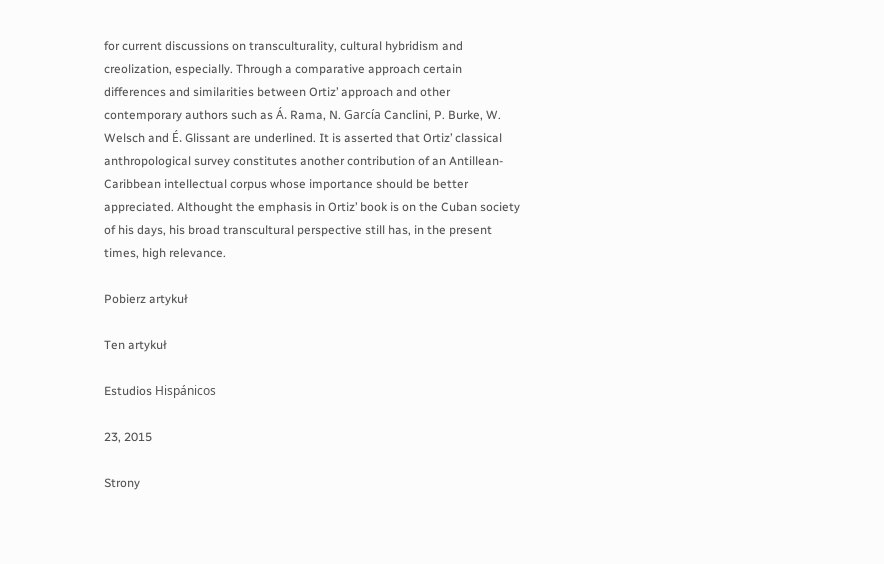for current discussions on transculturality, cultural hybridism and creolization, especially. Through a comparative approach certain differences and similarities between Ortiz’ approach and other contemporary authors such as Á. Rama, N. García Canclini, P. Burke, W. Welsch and É. Glissant are underlined. It is asserted that Ortiz’ classical anthropological survey constitutes another contribution of an Antillean-Caribbean intellectual corpus whose importance should be better appreciated. Althought the emphasis in Ortiz’ book is on the Cuban society of his days, his broad transcultural perspective still has, in the present times, high relevance.

Pobierz artykuł

Ten artykuł

Estudios Hispánicos

23, 2015

Strony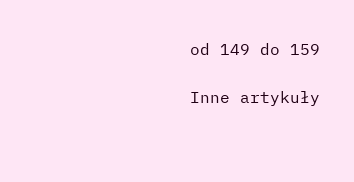od 149 do 159

Inne artykuły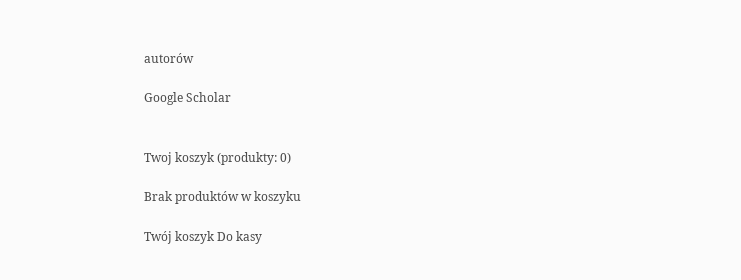autorów

Google Scholar


Twoj koszyk (produkty: 0)

Brak produktów w koszyku

Twój koszyk Do kasy